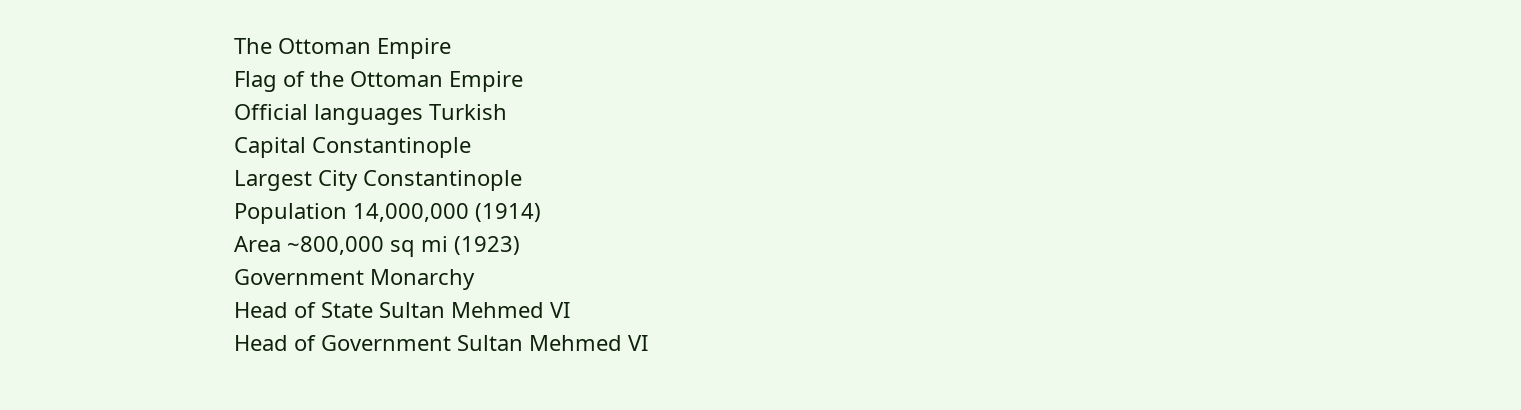The Ottoman Empire
Flag of the Ottoman Empire
Official languages Turkish
Capital Constantinople
Largest City Constantinople
Population 14,000,000 (1914)
Area ~800,000 sq mi (1923)
Government Monarchy
Head of State Sultan Mehmed VI
Head of Government Sultan Mehmed VI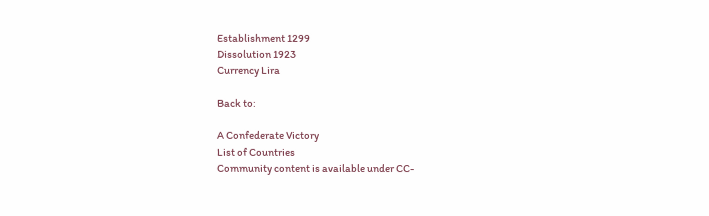Establishment 1299
Dissolution 1923
Currency Lira

Back to:

A Confederate Victory
List of Countries
Community content is available under CC-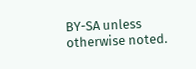BY-SA unless otherwise noted.